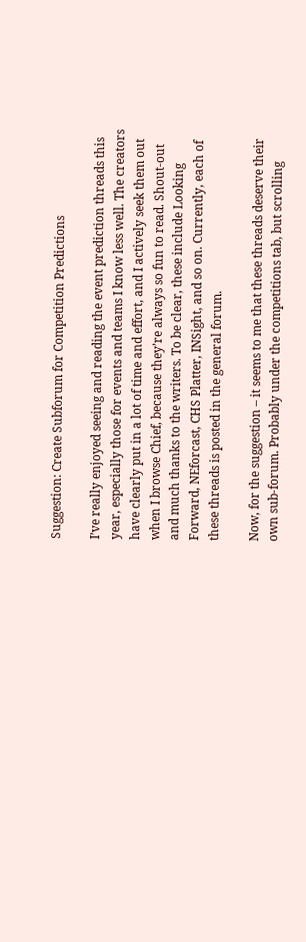Suggestion: Create Subforum for Competition Predictions

I’ve really enjoyed seeing and reading the event prediction threads this year, especially those for events and teams I know less well. The creators have clearly put in a lot of time and effort, and I actively seek them out when I browse Chief, because they’re always so fun to read. Shout-out and much thanks to the writers. To be clear, these include Looking Forward, NEforcast, CHS Platter, INSight, and so on. Currently, each of these threads is posted in the general forum.

Now, for the suggestion – it seems to me that these threads deserve their own sub-forum. Probably under the competitions tab, but scrolling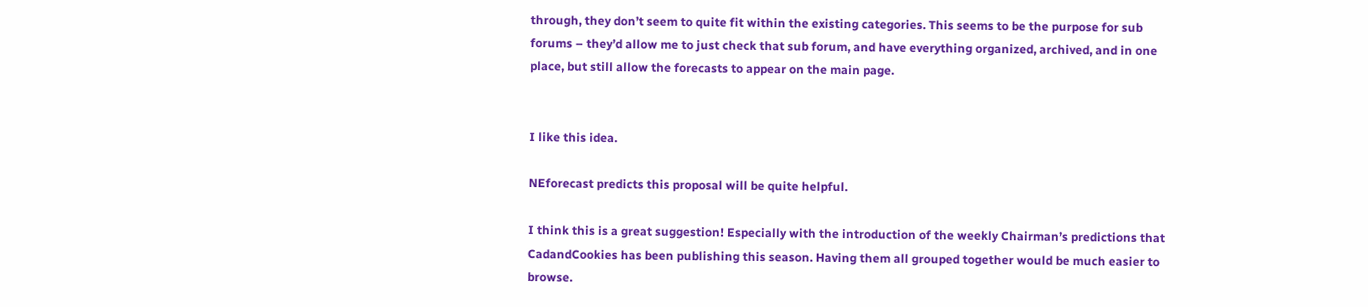through, they don’t seem to quite fit within the existing categories. This seems to be the purpose for sub forums – they’d allow me to just check that sub forum, and have everything organized, archived, and in one place, but still allow the forecasts to appear on the main page.


I like this idea.

NEforecast predicts this proposal will be quite helpful.

I think this is a great suggestion! Especially with the introduction of the weekly Chairman’s predictions that CadandCookies has been publishing this season. Having them all grouped together would be much easier to browse.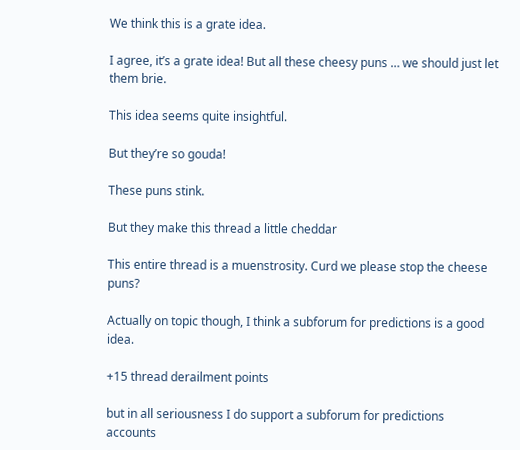We think this is a grate idea.

I agree, it’s a grate idea! But all these cheesy puns … we should just let them brie.

This idea seems quite insightful.

But they’re so gouda!

These puns stink.

But they make this thread a little cheddar

This entire thread is a muenstrosity. Curd we please stop the cheese puns?

Actually on topic though, I think a subforum for predictions is a good idea.

+15 thread derailment points

but in all seriousness I do support a subforum for predictions accounts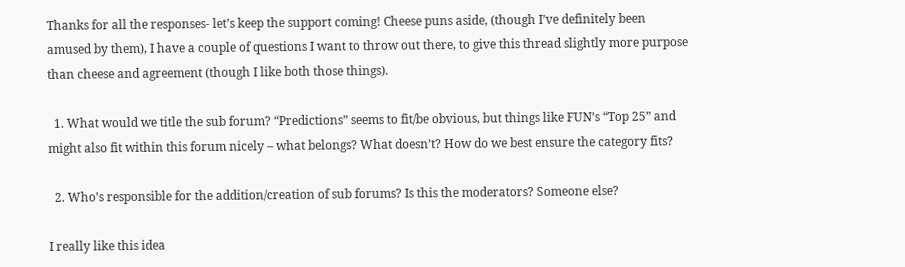Thanks for all the responses- let’s keep the support coming! Cheese puns aside, (though I’ve definitely been amused by them), I have a couple of questions I want to throw out there, to give this thread slightly more purpose than cheese and agreement (though I like both those things).

  1. What would we title the sub forum? “Predictions” seems to fit/be obvious, but things like FUN’s “Top 25” and might also fit within this forum nicely – what belongs? What doesn’t? How do we best ensure the category fits?

  2. Who’s responsible for the addition/creation of sub forums? Is this the moderators? Someone else?

I really like this idea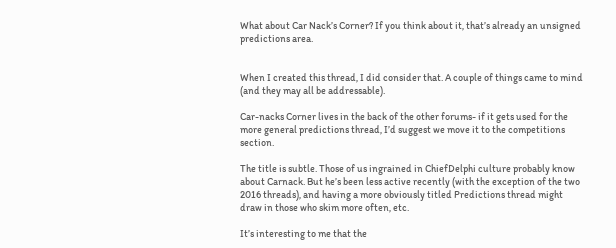What about Car Nack’s Corner? If you think about it, that’s already an unsigned predictions area.


When I created this thread, I did consider that. A couple of things came to mind (and they may all be addressable).

Car-nacks Corner lives in the back of the other forums- if it gets used for the more general predictions thread, I’d suggest we move it to the competitions section.

The title is subtle. Those of us ingrained in ChiefDelphi culture probably know about Carnack. But he’s been less active recently (with the exception of the two 2016 threads), and having a more obviously titled Predictions thread might draw in those who skim more often, etc.

It’s interesting to me that the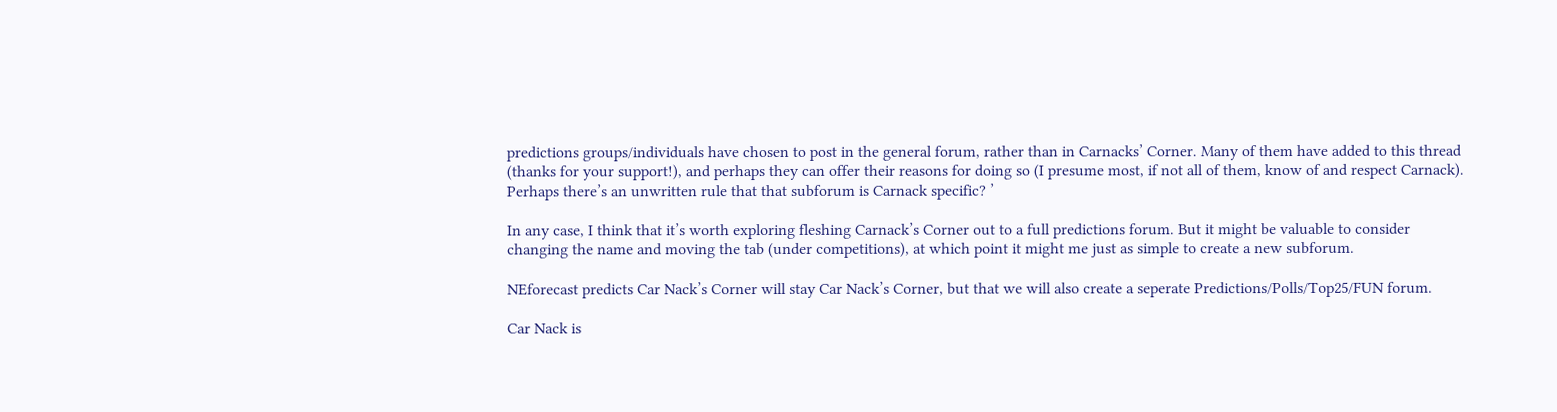predictions groups/individuals have chosen to post in the general forum, rather than in Carnacks’ Corner. Many of them have added to this thread (thanks for your support!), and perhaps they can offer their reasons for doing so (I presume most, if not all of them, know of and respect Carnack). Perhaps there’s an unwritten rule that that subforum is Carnack specific? ’

In any case, I think that it’s worth exploring fleshing Carnack’s Corner out to a full predictions forum. But it might be valuable to consider changing the name and moving the tab (under competitions), at which point it might me just as simple to create a new subforum.

NEforecast predicts Car Nack’s Corner will stay Car Nack’s Corner, but that we will also create a seperate Predictions/Polls/Top25/FUN forum.

Car Nack is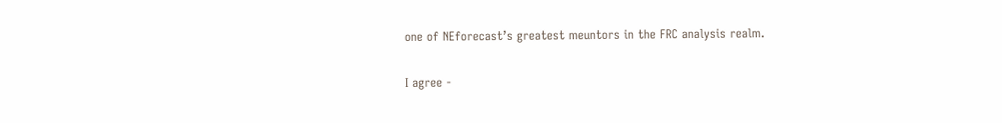one of NEforecast’s greatest meuntors in the FRC analysis realm.

I agree -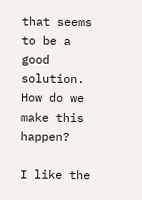that seems to be a good solution. How do we make this happen?

I like the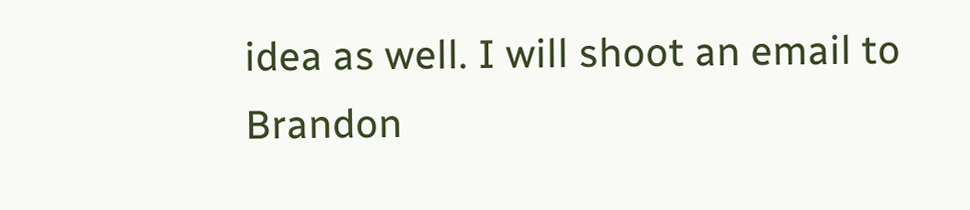idea as well. I will shoot an email to Brandon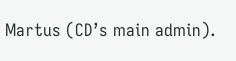Martus (CD’s main admin).